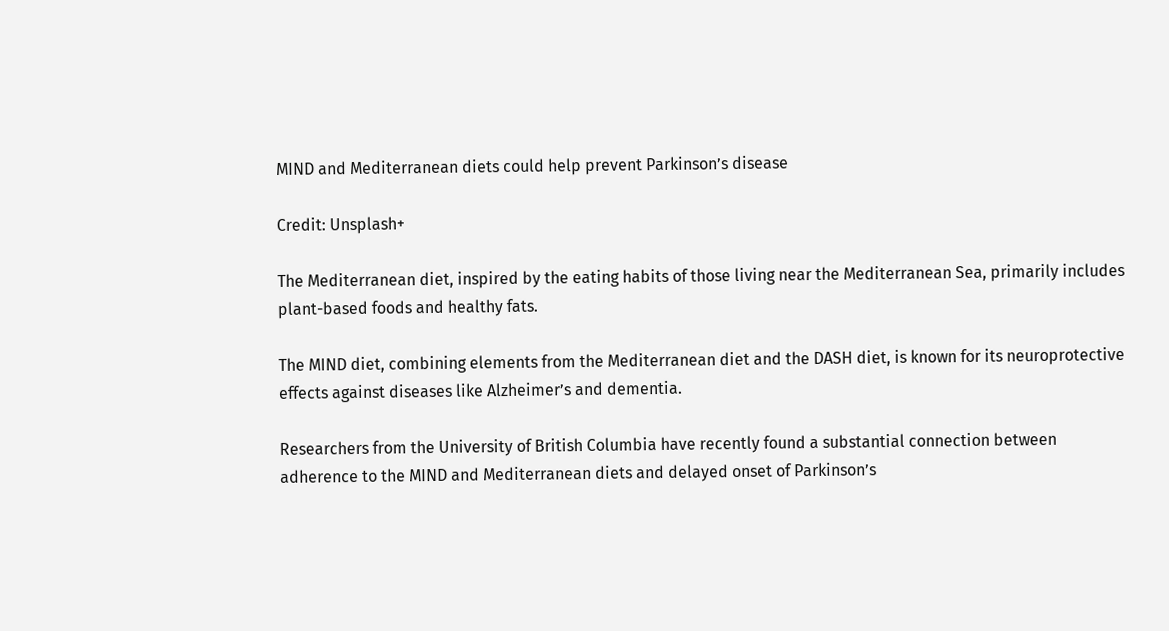MIND and Mediterranean diets could help prevent Parkinson’s disease

Credit: Unsplash+

The Mediterranean diet, inspired by the eating habits of those living near the Mediterranean Sea, primarily includes plant-based foods and healthy fats.

The MIND diet, combining elements from the Mediterranean diet and the DASH diet, is known for its neuroprotective effects against diseases like Alzheimer’s and dementia.

Researchers from the University of British Columbia have recently found a substantial connection between adherence to the MIND and Mediterranean diets and delayed onset of Parkinson’s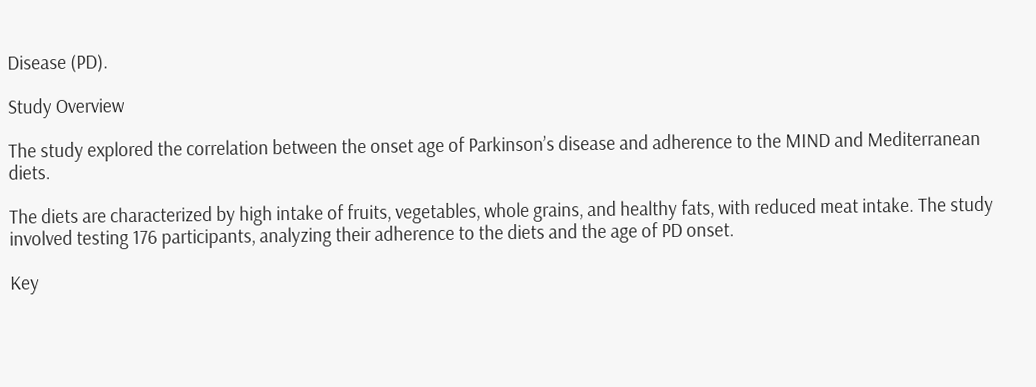Disease (PD).

Study Overview

The study explored the correlation between the onset age of Parkinson’s disease and adherence to the MIND and Mediterranean diets.

The diets are characterized by high intake of fruits, vegetables, whole grains, and healthy fats, with reduced meat intake. The study involved testing 176 participants, analyzing their adherence to the diets and the age of PD onset.

Key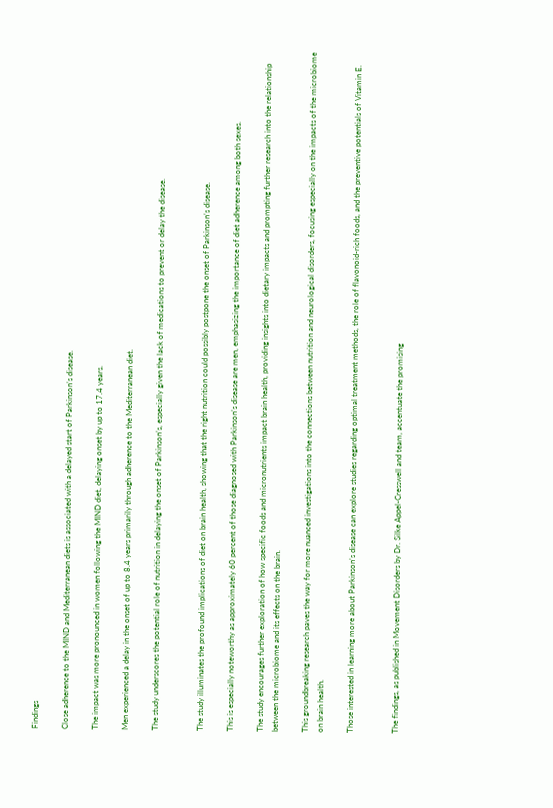Findings

Close adherence to the MIND and Mediterranean diets is associated with a delayed start of Parkinson’s disease.

The impact was more pronounced in women following the MIND diet, delaying onset by up to 17.4 years.

Men experienced a delay in the onset of up to 8.4 years primarily through adherence to the Mediterranean diet.

The study underscores the potential role of nutrition in delaying the onset of Parkinson’s, especially given the lack of medications to prevent or delay the disease.


The study illuminates the profound implications of diet on brain health, showing that the right nutrition could possibly postpone the onset of Parkinson’s disease.

This is especially noteworthy as approximately 60 percent of those diagnosed with Parkinson’s disease are men, emphasizing the importance of diet adherence among both sexes.

The study encourages further exploration of how specific foods and micronutrients impact brain health, providing insights into dietary impacts and prompting further research into the relationship between the microbiome and its effects on the brain.

This groundbreaking research paves the way for more nuanced investigations into the connections between nutrition and neurological disorders, focusing especially on the impacts of the microbiome on brain health.

Those interested in learning more about Parkinson’s disease can explore studies regarding optimal treatment methods, the role of flavonoid-rich foods, and the preventive potentials of Vitamin E.


The findings, as published in Movement Disorders by Dr. Silke Appel-Cresswell and team, accentuate the promising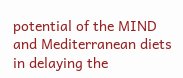potential of the MIND and Mediterranean diets in delaying the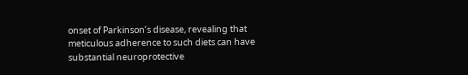onset of Parkinson’s disease, revealing that meticulous adherence to such diets can have substantial neuroprotective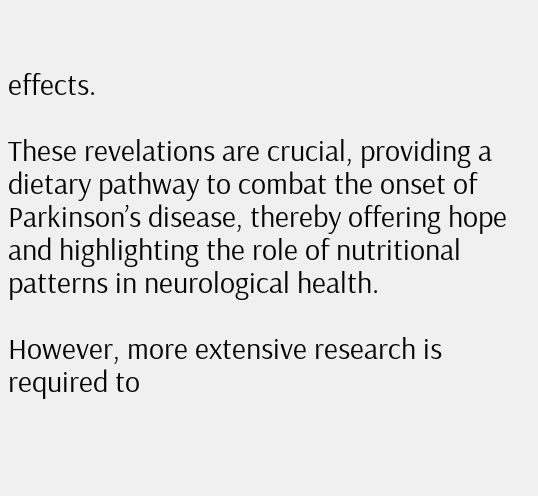effects.

These revelations are crucial, providing a dietary pathway to combat the onset of Parkinson’s disease, thereby offering hope and highlighting the role of nutritional patterns in neurological health.

However, more extensive research is required to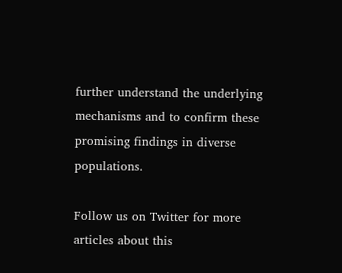further understand the underlying mechanisms and to confirm these promising findings in diverse populations.

Follow us on Twitter for more articles about this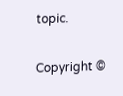topic.

Copyright ©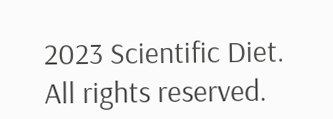2023 Scientific Diet. All rights reserved.